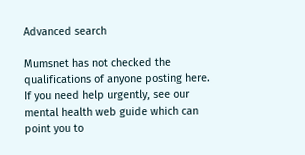Advanced search

Mumsnet has not checked the qualifications of anyone posting here. If you need help urgently, see our mental health web guide which can point you to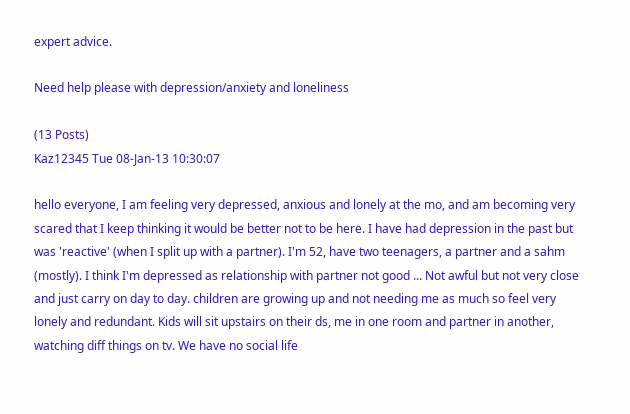expert advice.

Need help please with depression/anxiety and loneliness

(13 Posts)
Kaz12345 Tue 08-Jan-13 10:30:07

hello everyone, I am feeling very depressed, anxious and lonely at the mo, and am becoming very scared that I keep thinking it would be better not to be here. I have had depression in the past but was 'reactive' (when I split up with a partner). I'm 52, have two teenagers, a partner and a sahm (mostly). I think I'm depressed as relationship with partner not good ... Not awful but not very close and just carry on day to day. children are growing up and not needing me as much so feel very lonely and redundant. Kids will sit upstairs on their ds, me in one room and partner in another, watching diff things on tv. We have no social life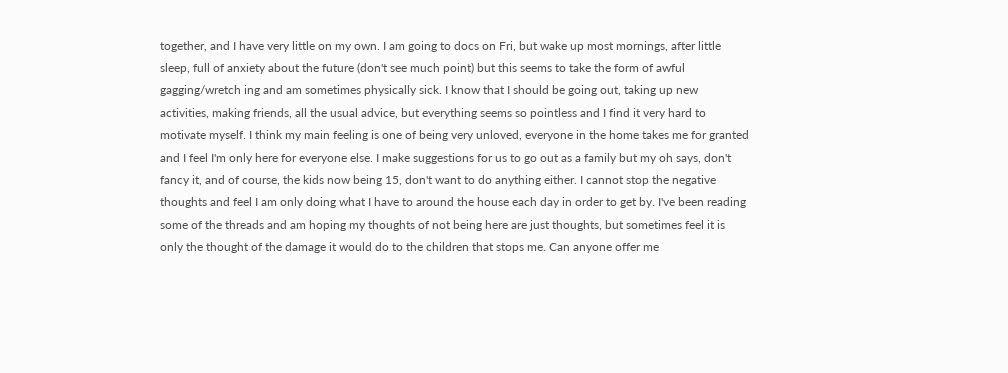together, and I have very little on my own. I am going to docs on Fri, but wake up most mornings, after little sleep, full of anxiety about the future (don't see much point) but this seems to take the form of awful gagging/wretch ing and am sometimes physically sick. I know that I should be going out, taking up new activities, making friends, all the usual advice, but everything seems so pointless and I find it very hard to motivate myself. I think my main feeling is one of being very unloved, everyone in the home takes me for granted and I feel I'm only here for everyone else. I make suggestions for us to go out as a family but my oh says, don't fancy it, and of course, the kids now being 15, don't want to do anything either. I cannot stop the negative thoughts and feel I am only doing what I have to around the house each day in order to get by. I've been reading some of the threads and am hoping my thoughts of not being here are just thoughts, but sometimes feel it is only the thought of the damage it would do to the children that stops me. Can anyone offer me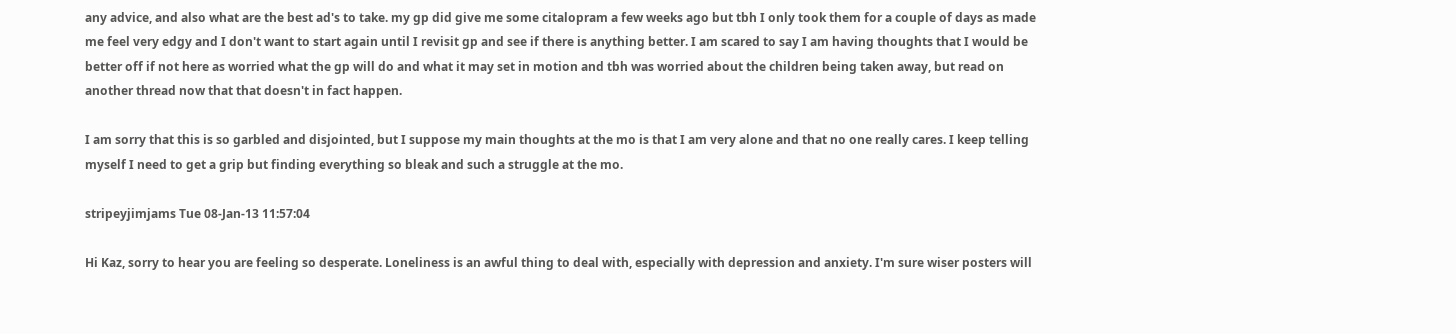any advice, and also what are the best ad's to take. my gp did give me some citalopram a few weeks ago but tbh I only took them for a couple of days as made me feel very edgy and I don't want to start again until I revisit gp and see if there is anything better. I am scared to say I am having thoughts that I would be better off if not here as worried what the gp will do and what it may set in motion and tbh was worried about the children being taken away, but read on another thread now that that doesn't in fact happen.

I am sorry that this is so garbled and disjointed, but I suppose my main thoughts at the mo is that I am very alone and that no one really cares. I keep telling myself I need to get a grip but finding everything so bleak and such a struggle at the mo.

stripeyjimjams Tue 08-Jan-13 11:57:04

Hi Kaz, sorry to hear you are feeling so desperate. Loneliness is an awful thing to deal with, especially with depression and anxiety. I'm sure wiser posters will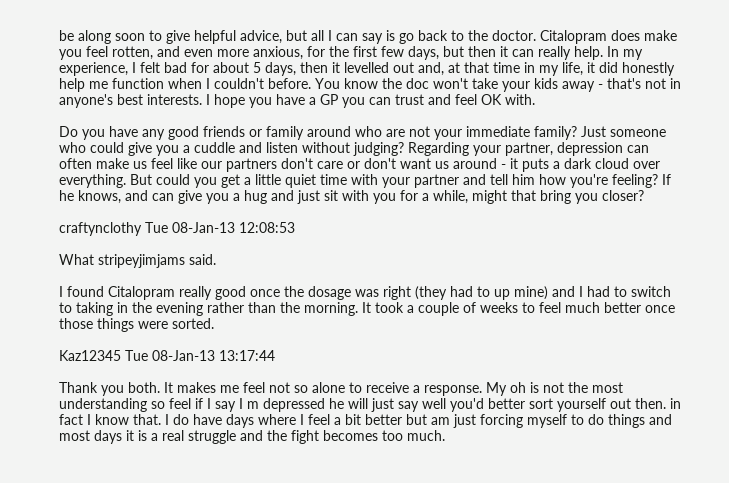be along soon to give helpful advice, but all I can say is go back to the doctor. Citalopram does make you feel rotten, and even more anxious, for the first few days, but then it can really help. In my experience, I felt bad for about 5 days, then it levelled out and, at that time in my life, it did honestly help me function when I couldn't before. You know the doc won't take your kids away - that's not in anyone's best interests. I hope you have a GP you can trust and feel OK with.

Do you have any good friends or family around who are not your immediate family? Just someone who could give you a cuddle and listen without judging? Regarding your partner, depression can often make us feel like our partners don't care or don't want us around - it puts a dark cloud over everything. But could you get a little quiet time with your partner and tell him how you're feeling? If he knows, and can give you a hug and just sit with you for a while, might that bring you closer?

craftynclothy Tue 08-Jan-13 12:08:53

What stripeyjimjams said.

I found Citalopram really good once the dosage was right (they had to up mine) and I had to switch to taking in the evening rather than the morning. It took a couple of weeks to feel much better once those things were sorted.

Kaz12345 Tue 08-Jan-13 13:17:44

Thank you both. It makes me feel not so alone to receive a response. My oh is not the most understanding so feel if I say I m depressed he will just say well you'd better sort yourself out then. in fact I know that. I do have days where I feel a bit better but am just forcing myself to do things and most days it is a real struggle and the fight becomes too much.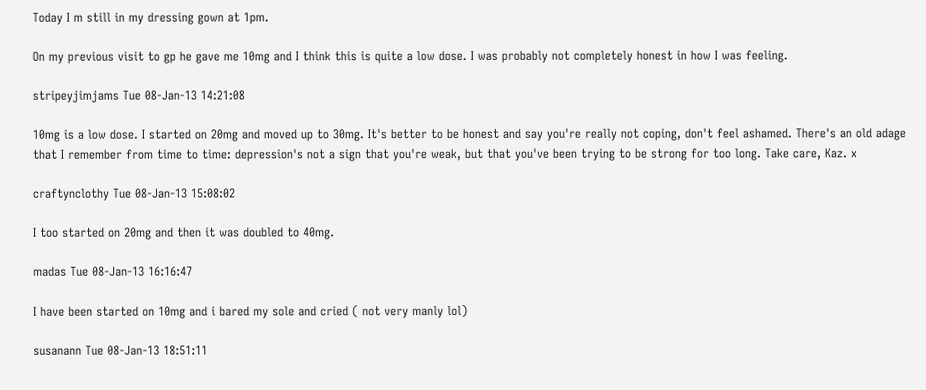Today I m still in my dressing gown at 1pm.

On my previous visit to gp he gave me 10mg and I think this is quite a low dose. I was probably not completely honest in how I was feeling.

stripeyjimjams Tue 08-Jan-13 14:21:08

10mg is a low dose. I started on 20mg and moved up to 30mg. It's better to be honest and say you're really not coping, don't feel ashamed. There's an old adage that I remember from time to time: depression's not a sign that you're weak, but that you've been trying to be strong for too long. Take care, Kaz. x

craftynclothy Tue 08-Jan-13 15:08:02

I too started on 20mg and then it was doubled to 40mg.

madas Tue 08-Jan-13 16:16:47

I have been started on 10mg and i bared my sole and cried ( not very manly lol)

susanann Tue 08-Jan-13 18:51:11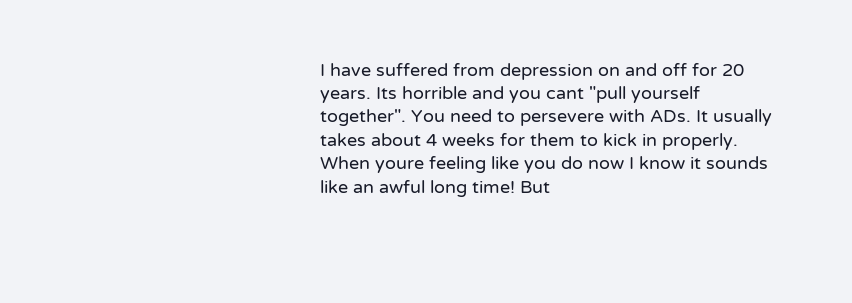I have suffered from depression on and off for 20 years. Its horrible and you cant "pull yourself together". You need to persevere with ADs. It usually takes about 4 weeks for them to kick in properly. When youre feeling like you do now I know it sounds like an awful long time! But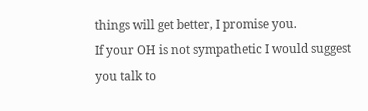things will get better, I promise you.
If your OH is not sympathetic I would suggest you talk to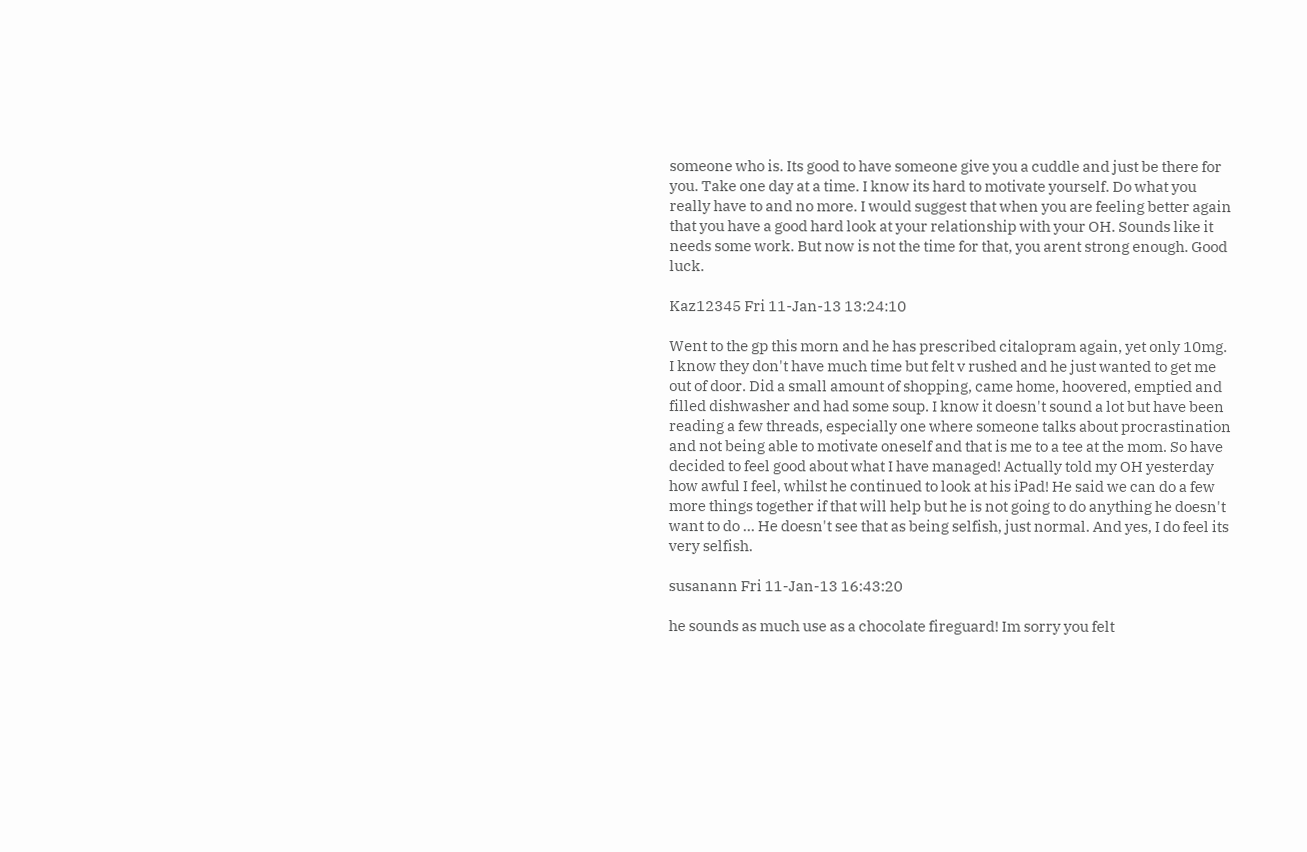someone who is. Its good to have someone give you a cuddle and just be there for you. Take one day at a time. I know its hard to motivate yourself. Do what you really have to and no more. I would suggest that when you are feeling better again that you have a good hard look at your relationship with your OH. Sounds like it needs some work. But now is not the time for that, you arent strong enough. Good luck.

Kaz12345 Fri 11-Jan-13 13:24:10

Went to the gp this morn and he has prescribed citalopram again, yet only 10mg. I know they don't have much time but felt v rushed and he just wanted to get me out of door. Did a small amount of shopping, came home, hoovered, emptied and filled dishwasher and had some soup. I know it doesn't sound a lot but have been reading a few threads, especially one where someone talks about procrastination and not being able to motivate oneself and that is me to a tee at the mom. So have decided to feel good about what I have managed! Actually told my OH yesterday how awful I feel, whilst he continued to look at his iPad! He said we can do a few more things together if that will help but he is not going to do anything he doesn't want to do ... He doesn't see that as being selfish, just normal. And yes, I do feel its very selfish.

susanann Fri 11-Jan-13 16:43:20

he sounds as much use as a chocolate fireguard! Im sorry you felt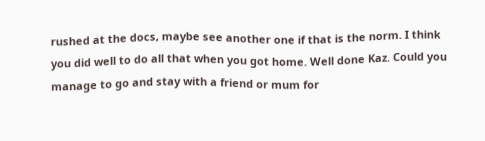rushed at the docs, maybe see another one if that is the norm. I think you did well to do all that when you got home. Well done Kaz. Could you manage to go and stay with a friend or mum for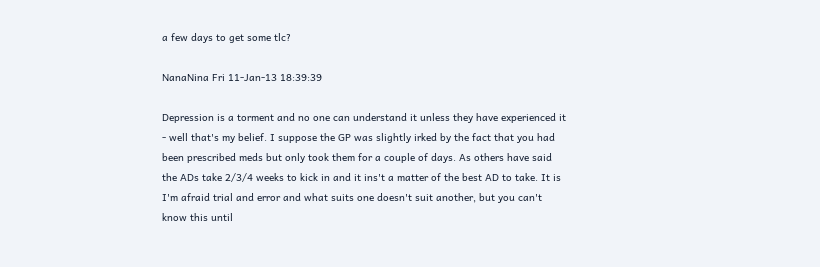a few days to get some tlc?

NanaNina Fri 11-Jan-13 18:39:39

Depression is a torment and no one can understand it unless they have experienced it - well that's my belief. I suppose the GP was slightly irked by the fact that you had been prescribed meds but only took them for a couple of days. As others have said the ADs take 2/3/4 weeks to kick in and it ins't a matter of the best AD to take. It is I'm afraid trial and error and what suits one doesn't suit another, but you can't know this until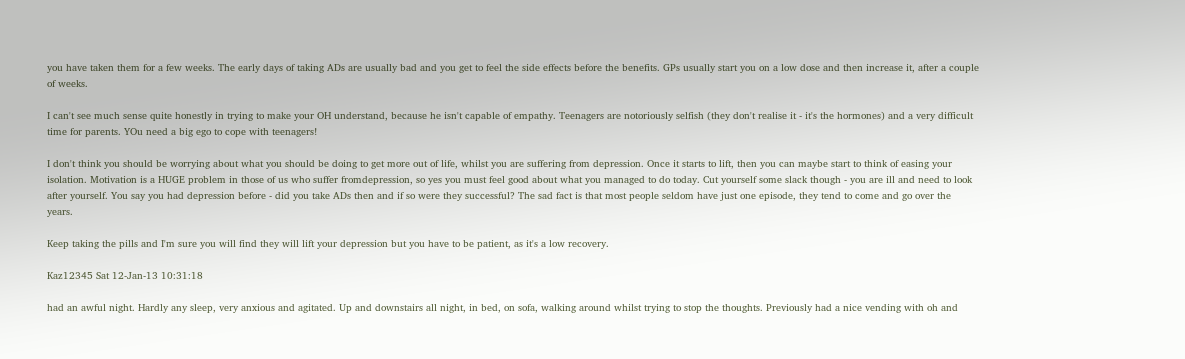you have taken them for a few weeks. The early days of taking ADs are usually bad and you get to feel the side effects before the benefits. GPs usually start you on a low dose and then increase it, after a couple of weeks.

I can't see much sense quite honestly in trying to make your OH understand, because he isn't capable of empathy. Teenagers are notoriously selfish (they don't realise it - it's the hormones) and a very difficult time for parents. YOu need a big ego to cope with teenagers!

I don't think you should be worrying about what you should be doing to get more out of life, whilst you are suffering from depression. Once it starts to lift, then you can maybe start to think of easing your isolation. Motivation is a HUGE problem in those of us who suffer fromdepression, so yes you must feel good about what you managed to do today. Cut yourself some slack though - you are ill and need to look after yourself. You say you had depression before - did you take ADs then and if so were they successful? The sad fact is that most people seldom have just one episode, they tend to come and go over the years.

Keep taking the pills and I'm sure you will find they will lift your depression but you have to be patient, as it's a low recovery.

Kaz12345 Sat 12-Jan-13 10:31:18

had an awful night. Hardly any sleep, very anxious and agitated. Up and downstairs all night, in bed, on sofa, walking around whilst trying to stop the thoughts. Previously had a nice vending with oh and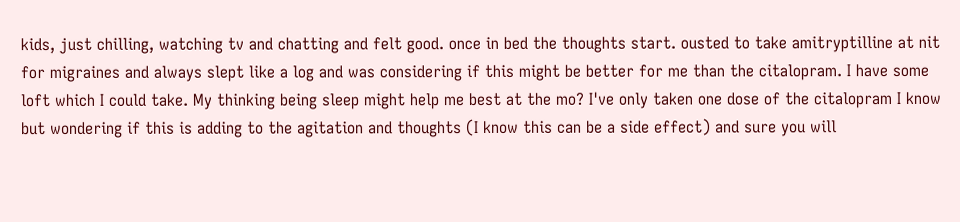kids, just chilling, watching tv and chatting and felt good. once in bed the thoughts start. ousted to take amitryptilline at nit for migraines and always slept like a log and was considering if this might be better for me than the citalopram. I have some loft which I could take. My thinking being sleep might help me best at the mo? I've only taken one dose of the citalopram I know but wondering if this is adding to the agitation and thoughts (I know this can be a side effect) and sure you will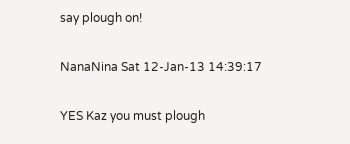say plough on!

NanaNina Sat 12-Jan-13 14:39:17

YES Kaz you must plough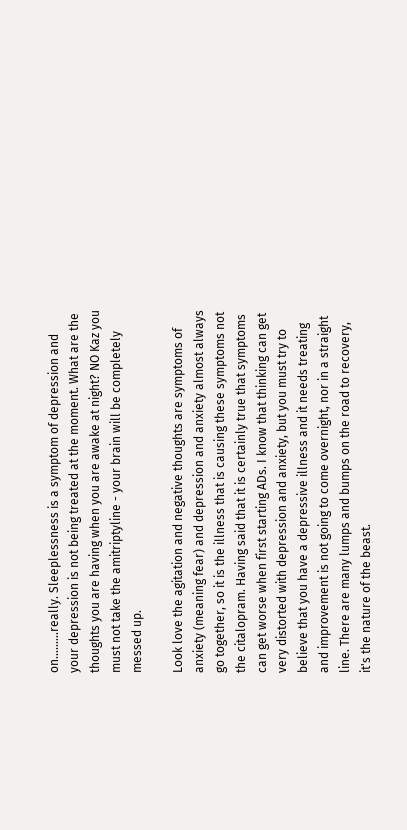on.........really. Sleeplessness is a symptom of depression and your depression is not being treated at the moment. What are the thoughts you are having when you are awake at night? NO Kaz you must not take the amitriptyline - your brain will be completely messed up.

Look love the agitation and negative thoughts are symptoms of anxiety (meaning fear) and depression and anxiety almost always go together, so it is the illness that is causing these symptoms not the citalopram. Having said that it is certainly true that symptoms can get worse when first starting ADs. I know that thinking can get very distorted with depression and anxiety, but you must try to believe that you have a depressive illness and it needs treating and improvement is not going to come overnight, nor in a straight line. There are many lumps and bumps on the road to recovery, it's the nature of the beast.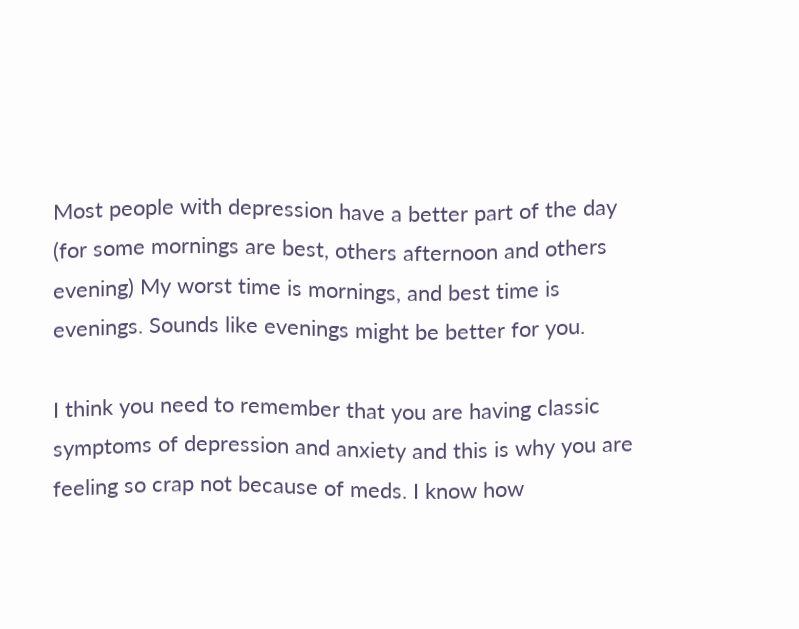Most people with depression have a better part of the day (for some mornings are best, others afternoon and others evening) My worst time is mornings, and best time is evenings. Sounds like evenings might be better for you.

I think you need to remember that you are having classic symptoms of depression and anxiety and this is why you are feeling so crap not because of meds. I know how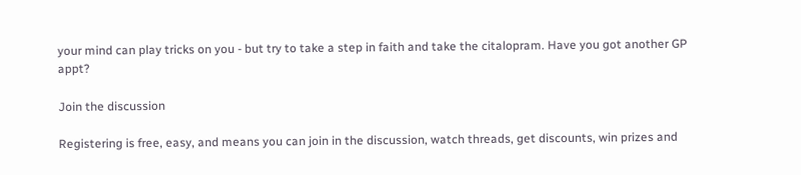your mind can play tricks on you - but try to take a step in faith and take the citalopram. Have you got another GP appt?

Join the discussion

Registering is free, easy, and means you can join in the discussion, watch threads, get discounts, win prizes and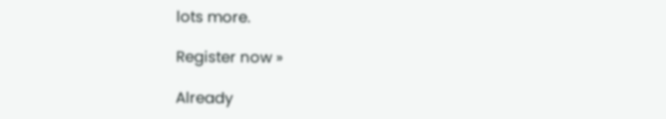lots more.

Register now »

Already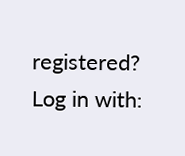registered? Log in with: